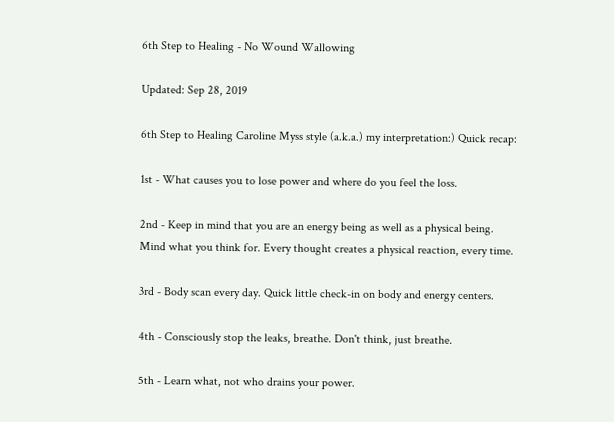6th Step to Healing - No Wound Wallowing

Updated: Sep 28, 2019

6th Step to Healing Caroline Myss style (a.k.a.) my interpretation:) Quick recap:

1st - What causes you to lose power and where do you feel the loss.

2nd - Keep in mind that you are an energy being as well as a physical being. Mind what you think for. Every thought creates a physical reaction, every time.

3rd - Body scan every day. Quick little check-in on body and energy centers.

4th - Consciously stop the leaks, breathe. Don't think, just breathe.

5th - Learn what, not who drains your power.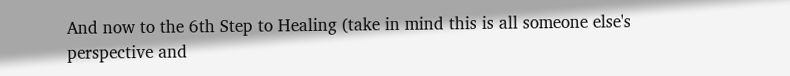And now to the 6th Step to Healing (take in mind this is all someone else's perspective and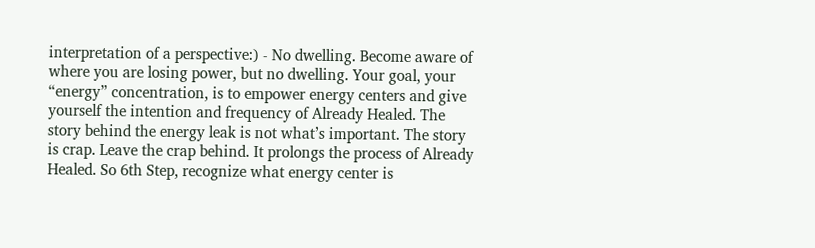interpretation of a perspective:) - No dwelling. Become aware of where you are losing power, but no dwelling. Your goal, your “energy” concentration, is to empower energy centers and give yourself the intention and frequency of Already Healed. The story behind the energy leak is not what’s important. The story is crap. Leave the crap behind. It prolongs the process of Already Healed. So 6th Step, recognize what energy center is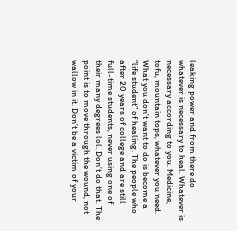leaking power and from there do whatever is necessary to heal. Whatever is necessary according to you. Medicine, tofu, mountain tops, whatever you need. What you don’t want to do is become a “life student” of healing. The people who after 20 years of college and are still full-time students, never using one of their many degrees lol. Don’t do that. The point is to move through the wound, not wallow in it. Don’t be a victim of your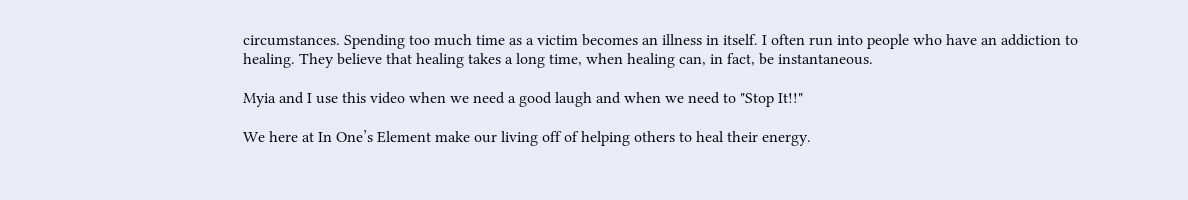circumstances. Spending too much time as a victim becomes an illness in itself. I often run into people who have an addiction to healing. They believe that healing takes a long time, when healing can, in fact, be instantaneous.

Myia and I use this video when we need a good laugh and when we need to "Stop It!!"

We here at In One’s Element make our living off of helping others to heal their energy.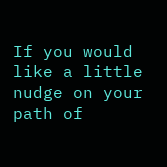If you would like a little nudge on your path of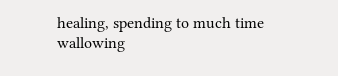healing, spending to much time wallowing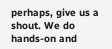perhaps, give us a shout. We do hands-on and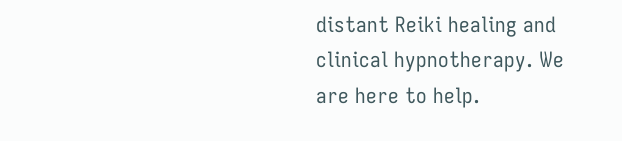distant Reiki healing and clinical hypnotherapy. We are here to help.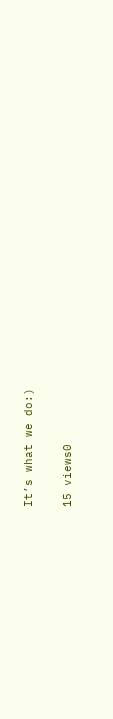It’s what we do:)

15 views0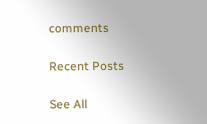comments

Recent Posts

See All